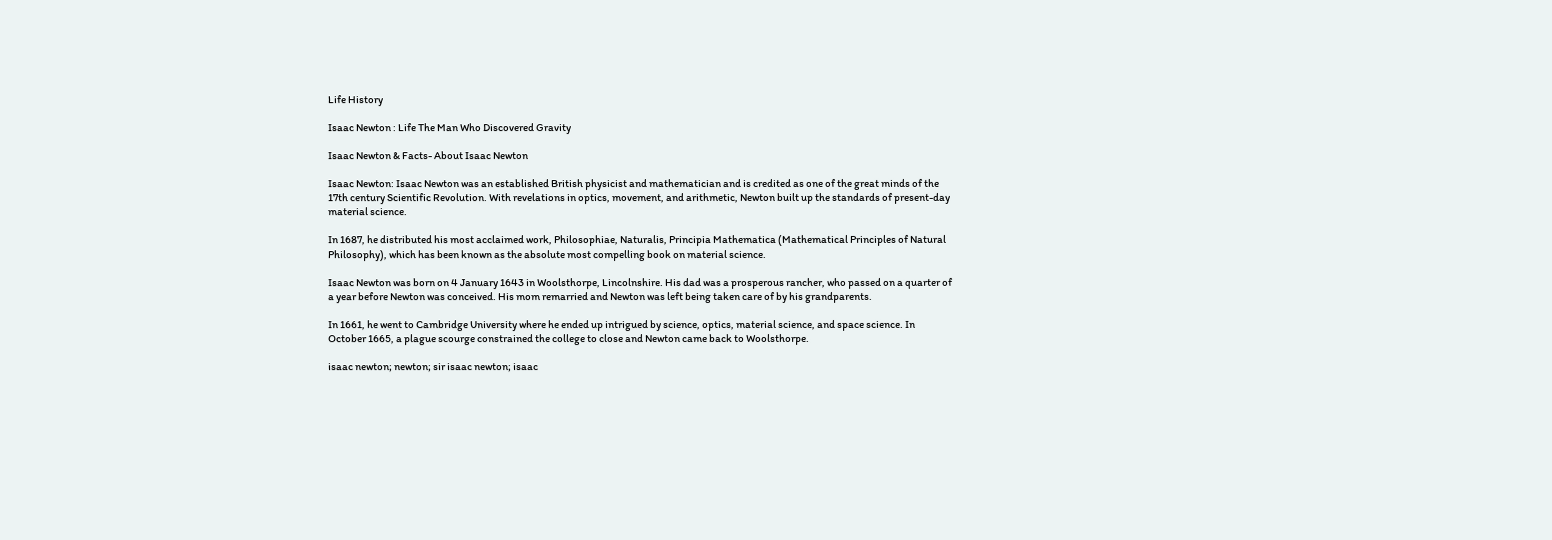Life History

Isaac Newton : Life The Man Who Discovered Gravity

Isaac Newton & Facts- About Isaac Newton

Isaac Newton: Isaac Newton was an established British physicist and mathematician and is credited as one of the great minds of the 17th century Scientific Revolution. With revelations in optics, movement, and arithmetic, Newton built up the standards of present-day material science.

In 1687, he distributed his most acclaimed work, Philosophiae, Naturalis, Principia Mathematica (Mathematical Principles of Natural Philosophy), which has been known as the absolute most compelling book on material science.

Isaac Newton was born on 4 January 1643 in Woolsthorpe, Lincolnshire. His dad was a prosperous rancher, who passed on a quarter of a year before Newton was conceived. His mom remarried and Newton was left being taken care of by his grandparents.

In 1661, he went to Cambridge University where he ended up intrigued by science, optics, material science, and space science. In October 1665, a plague scourge constrained the college to close and Newton came back to Woolsthorpe.

isaac newton; newton; sir isaac newton; isaac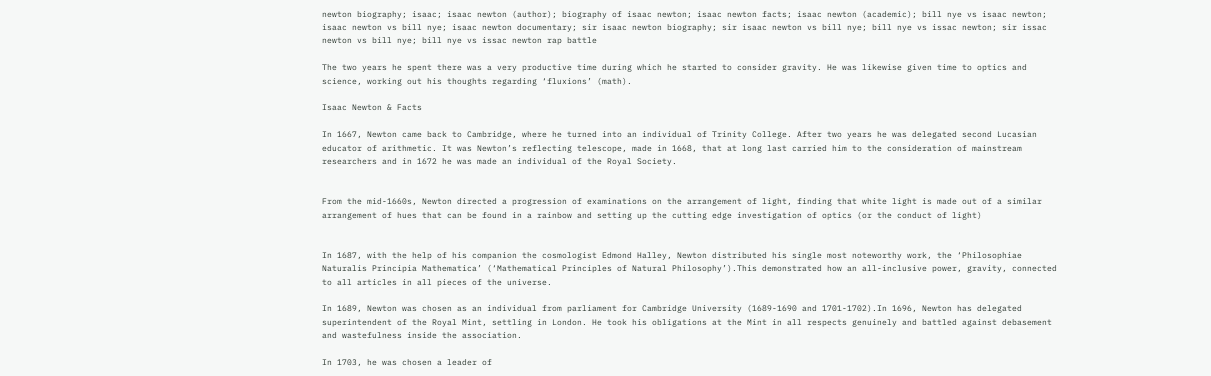newton biography; isaac; isaac newton (author); biography of isaac newton; isaac newton facts; isaac newton (academic); bill nye vs isaac newton; isaac newton vs bill nye; isaac newton documentary; sir isaac newton biography; sir isaac newton vs bill nye; bill nye vs issac newton; sir issac newton vs bill nye; bill nye vs issac newton rap battle

The two years he spent there was a very productive time during which he started to consider gravity. He was likewise given time to optics and science, working out his thoughts regarding ‘fluxions’ (math).

Isaac Newton & Facts

In 1667, Newton came back to Cambridge, where he turned into an individual of Trinity College. After two years he was delegated second Lucasian educator of arithmetic. It was Newton’s reflecting telescope, made in 1668, that at long last carried him to the consideration of mainstream researchers and in 1672 he was made an individual of the Royal Society.


From the mid-1660s, Newton directed a progression of examinations on the arrangement of light, finding that white light is made out of a similar arrangement of hues that can be found in a rainbow and setting up the cutting edge investigation of optics (or the conduct of light)


In 1687, with the help of his companion the cosmologist Edmond Halley, Newton distributed his single most noteworthy work, the ‘Philosophiae Naturalis Principia Mathematica’ (‘Mathematical Principles of Natural Philosophy’).This demonstrated how an all-inclusive power, gravity, connected to all articles in all pieces of the universe.

In 1689, Newton was chosen as an individual from parliament for Cambridge University (1689-1690 and 1701-1702).In 1696, Newton has delegated superintendent of the Royal Mint, settling in London. He took his obligations at the Mint in all respects genuinely and battled against debasement and wastefulness inside the association.

In 1703, he was chosen a leader of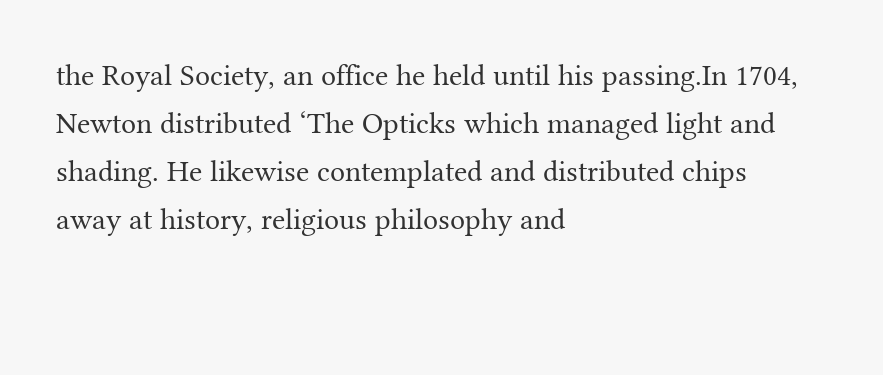the Royal Society, an office he held until his passing.In 1704, Newton distributed ‘The Opticks which managed light and shading. He likewise contemplated and distributed chips away at history, religious philosophy and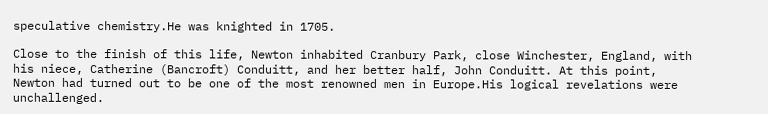speculative chemistry.He was knighted in 1705.

Close to the finish of this life, Newton inhabited Cranbury Park, close Winchester, England, with his niece, Catherine (Bancroft) Conduitt, and her better half, John Conduitt. At this point, Newton had turned out to be one of the most renowned men in Europe.His logical revelations were unchallenged.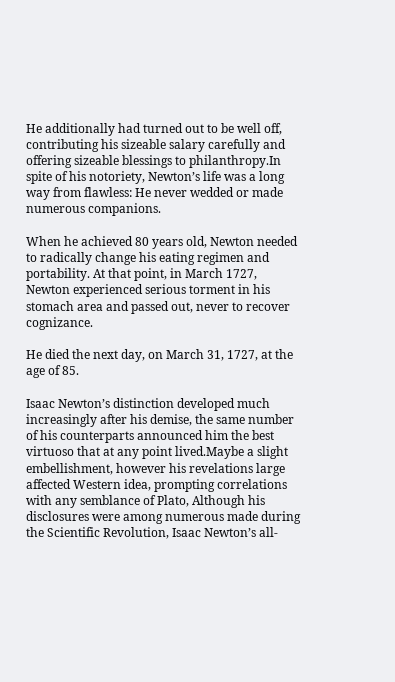He additionally had turned out to be well off, contributing his sizeable salary carefully and offering sizeable blessings to philanthropy.In spite of his notoriety, Newton’s life was a long way from flawless: He never wedded or made numerous companions.

When he achieved 80 years old, Newton needed to radically change his eating regimen and portability. At that point, in March 1727, Newton experienced serious torment in his stomach area and passed out, never to recover cognizance.

He died the next day, on March 31, 1727, at the age of 85.

Isaac Newton’s distinction developed much increasingly after his demise, the same number of his counterparts announced him the best virtuoso that at any point lived.Maybe a slight embellishment, however his revelations large affected Western idea, prompting correlations with any semblance of Plato, Although his disclosures were among numerous made during the Scientific Revolution, Isaac Newton’s all-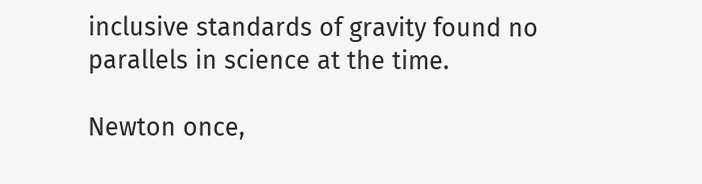inclusive standards of gravity found no parallels in science at the time.

Newton once,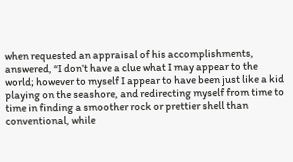when requested an appraisal of his accomplishments, answered, “I don’t have a clue what I may appear to the world; however to myself I appear to have been just like a kid playing on the seashore, and redirecting myself from time to time in finding a smoother rock or prettier shell than conventional, while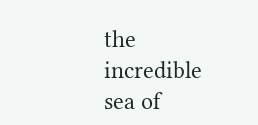the incredible sea of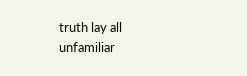truth lay all unfamiliar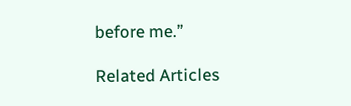before me.”

Related Articles